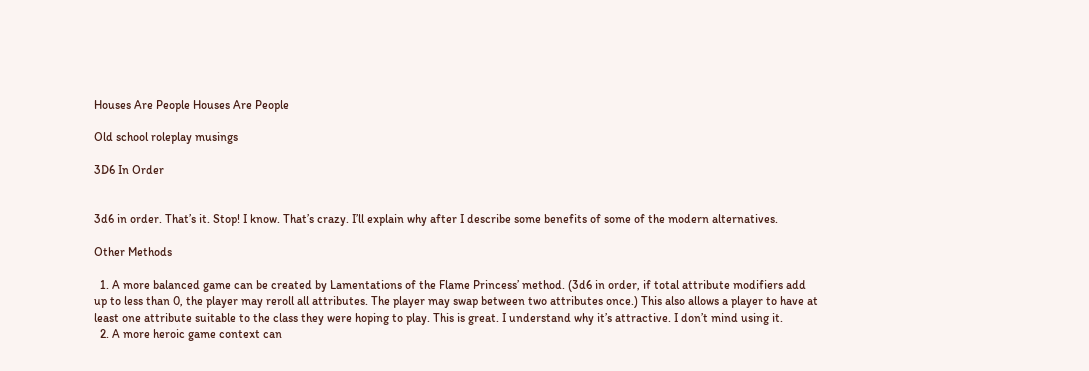Houses Are People Houses Are People

Old school roleplay musings

3D6 In Order


3d6 in order. That’s it. Stop! I know. That’s crazy. I’ll explain why after I describe some benefits of some of the modern alternatives.

Other Methods

  1. A more balanced game can be created by Lamentations of the Flame Princess’ method. (3d6 in order, if total attribute modifiers add up to less than 0, the player may reroll all attributes. The player may swap between two attributes once.) This also allows a player to have at least one attribute suitable to the class they were hoping to play. This is great. I understand why it’s attractive. I don’t mind using it.
  2. A more heroic game context can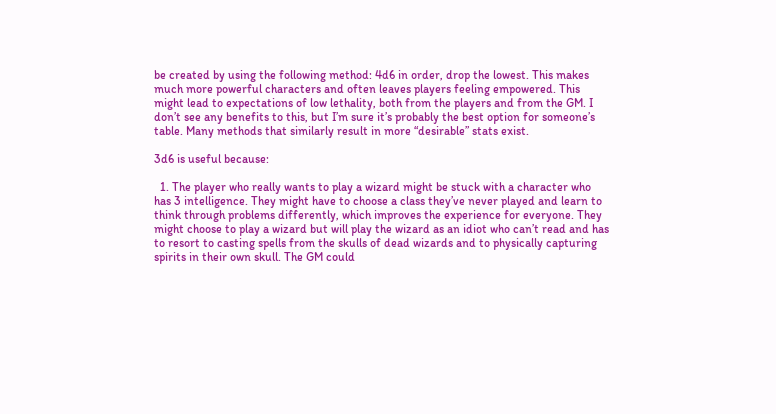be created by using the following method: 4d6 in order, drop the lowest. This makes much more powerful characters and often leaves players feeling empowered. This might lead to expectations of low lethality, both from the players and from the GM. I don’t see any benefits to this, but I’m sure it’s probably the best option for someone’s table. Many methods that similarly result in more “desirable” stats exist.

3d6 is useful because:

  1. The player who really wants to play a wizard might be stuck with a character who has 3 intelligence. They might have to choose a class they’ve never played and learn to think through problems differently, which improves the experience for everyone. They might choose to play a wizard but will play the wizard as an idiot who can’t read and has to resort to casting spells from the skulls of dead wizards and to physically capturing spirits in their own skull. The GM could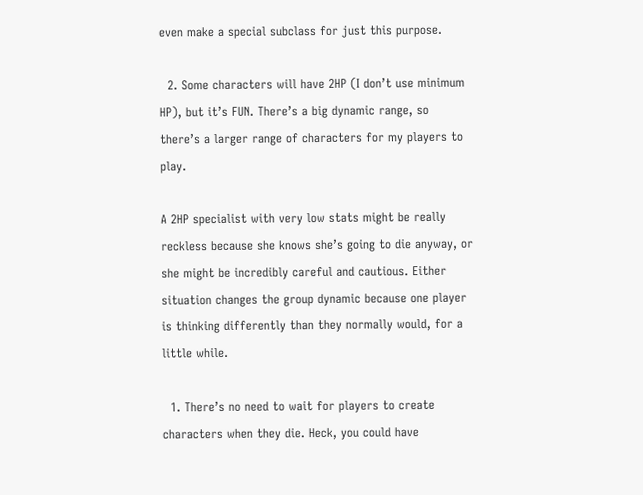even make a special subclass for just this purpose.

  2. Some characters will have 2HP (I don’t use minimum HP), but it’s FUN. There’s a big dynamic range, so there’s a larger range of characters for my players to play.

A 2HP specialist with very low stats might be really reckless because she knows she’s going to die anyway, or she might be incredibly careful and cautious. Either situation changes the group dynamic because one player is thinking differently than they normally would, for a little while.

  1. There’s no need to wait for players to create characters when they die. Heck, you could have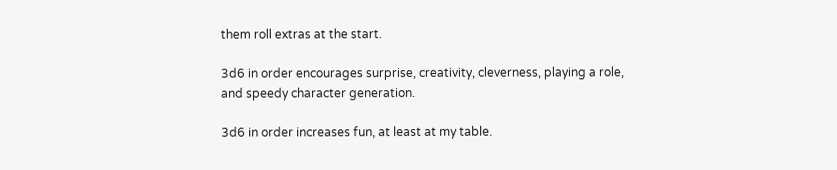them roll extras at the start.

3d6 in order encourages surprise, creativity, cleverness, playing a role, and speedy character generation.

3d6 in order increases fun, at least at my table.